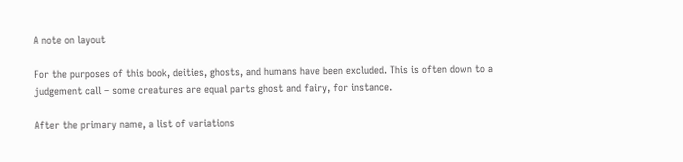A note on layout

For the purposes of this book, deities, ghosts, and humans have been excluded. This is often down to a judgement call – some creatures are equal parts ghost and fairy, for instance.

After the primary name, a list of variations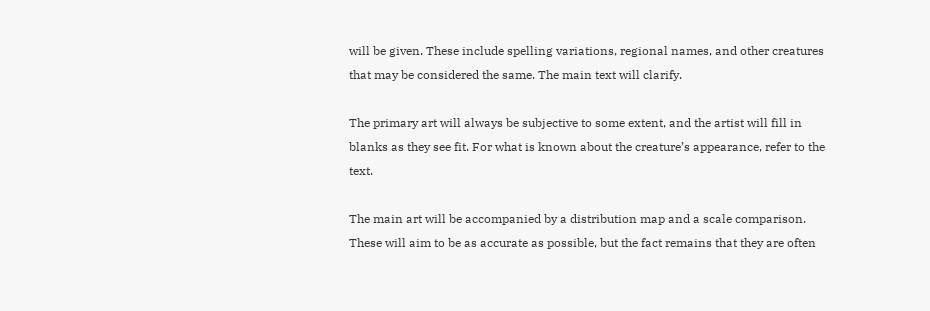will be given. These include spelling variations, regional names, and other creatures that may be considered the same. The main text will clarify.

The primary art will always be subjective to some extent, and the artist will fill in blanks as they see fit. For what is known about the creature’s appearance, refer to the text.

The main art will be accompanied by a distribution map and a scale comparison. These will aim to be as accurate as possible, but the fact remains that they are often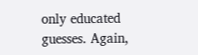only educated guesses. Again,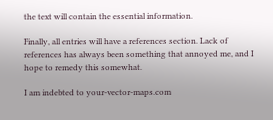the text will contain the essential information.

Finally, all entries will have a references section. Lack of references has always been something that annoyed me, and I hope to remedy this somewhat.

I am indebted to your-vector-maps.com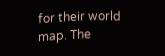for their world map. The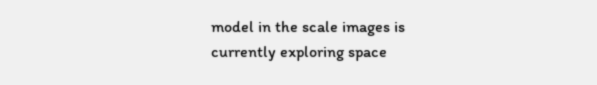model in the scale images is currently exploring space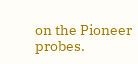on the Pioneer probes.